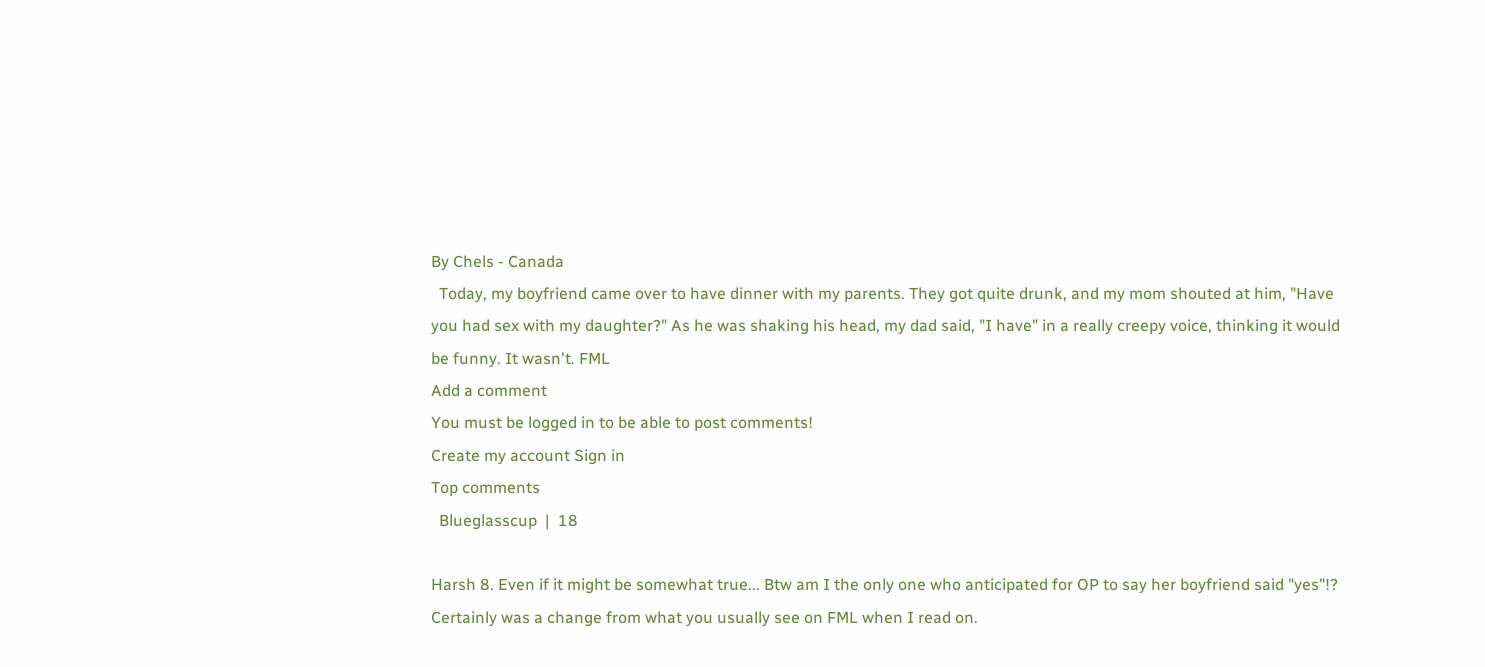By Chels - Canada
  Today, my boyfriend came over to have dinner with my parents. They got quite drunk, and my mom shouted at him, "Have you had sex with my daughter?" As he was shaking his head, my dad said, "I have" in a really creepy voice, thinking it would be funny. It wasn't. FML
Add a comment
You must be logged in to be able to post comments!
Create my account Sign in
Top comments
  Blueglasscup  |  18

Harsh 8. Even if it might be somewhat true... Btw am I the only one who anticipated for OP to say her boyfriend said "yes"!? Certainly was a change from what you usually see on FML when I read on.